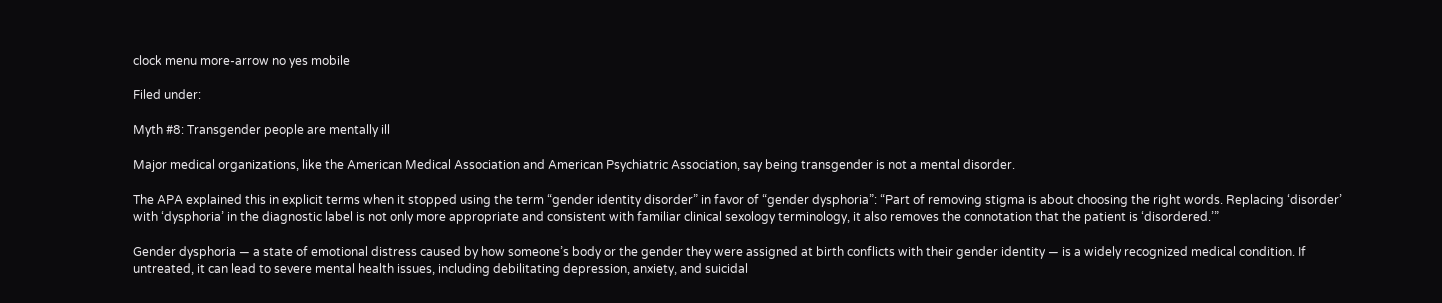clock menu more-arrow no yes mobile

Filed under:

Myth #8: Transgender people are mentally ill

Major medical organizations, like the American Medical Association and American Psychiatric Association, say being transgender is not a mental disorder.

The APA explained this in explicit terms when it stopped using the term “gender identity disorder” in favor of “gender dysphoria”: “Part of removing stigma is about choosing the right words. Replacing ‘disorder’ with ‘dysphoria’ in the diagnostic label is not only more appropriate and consistent with familiar clinical sexology terminology, it also removes the connotation that the patient is ‘disordered.’”

Gender dysphoria — a state of emotional distress caused by how someone’s body or the gender they were assigned at birth conflicts with their gender identity — is a widely recognized medical condition. If untreated, it can lead to severe mental health issues, including debilitating depression, anxiety, and suicidal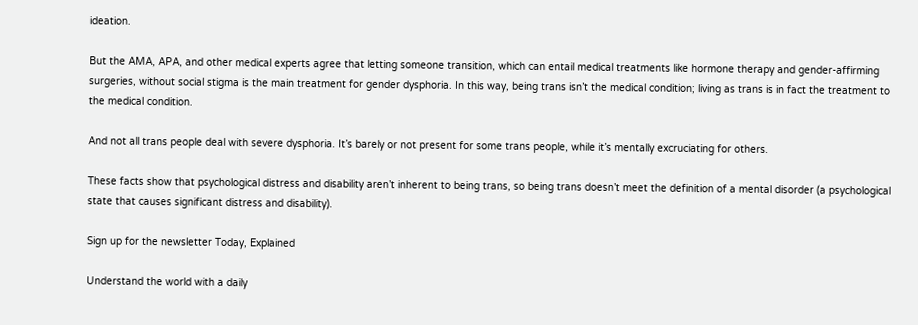ideation.

But the AMA, APA, and other medical experts agree that letting someone transition, which can entail medical treatments like hormone therapy and gender-affirming surgeries, without social stigma is the main treatment for gender dysphoria. In this way, being trans isn’t the medical condition; living as trans is in fact the treatment to the medical condition.

And not all trans people deal with severe dysphoria. It’s barely or not present for some trans people, while it’s mentally excruciating for others.

These facts show that psychological distress and disability aren’t inherent to being trans, so being trans doesn’t meet the definition of a mental disorder (a psychological state that causes significant distress and disability).

Sign up for the newsletter Today, Explained

Understand the world with a daily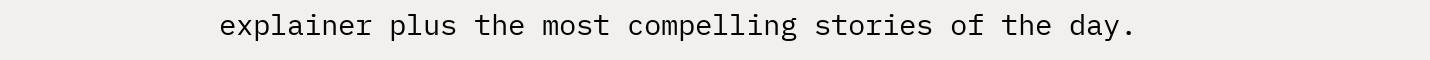explainer plus the most compelling stories of the day.